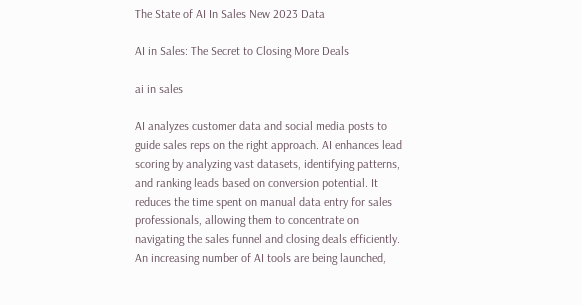The State of AI In Sales New 2023 Data

AI in Sales: The Secret to Closing More Deals

ai in sales

AI analyzes customer data and social media posts to guide sales reps on the right approach. AI enhances lead scoring by analyzing vast datasets, identifying patterns, and ranking leads based on conversion potential. It reduces the time spent on manual data entry for sales professionals, allowing them to concentrate on navigating the sales funnel and closing deals efficiently. An increasing number of AI tools are being launched,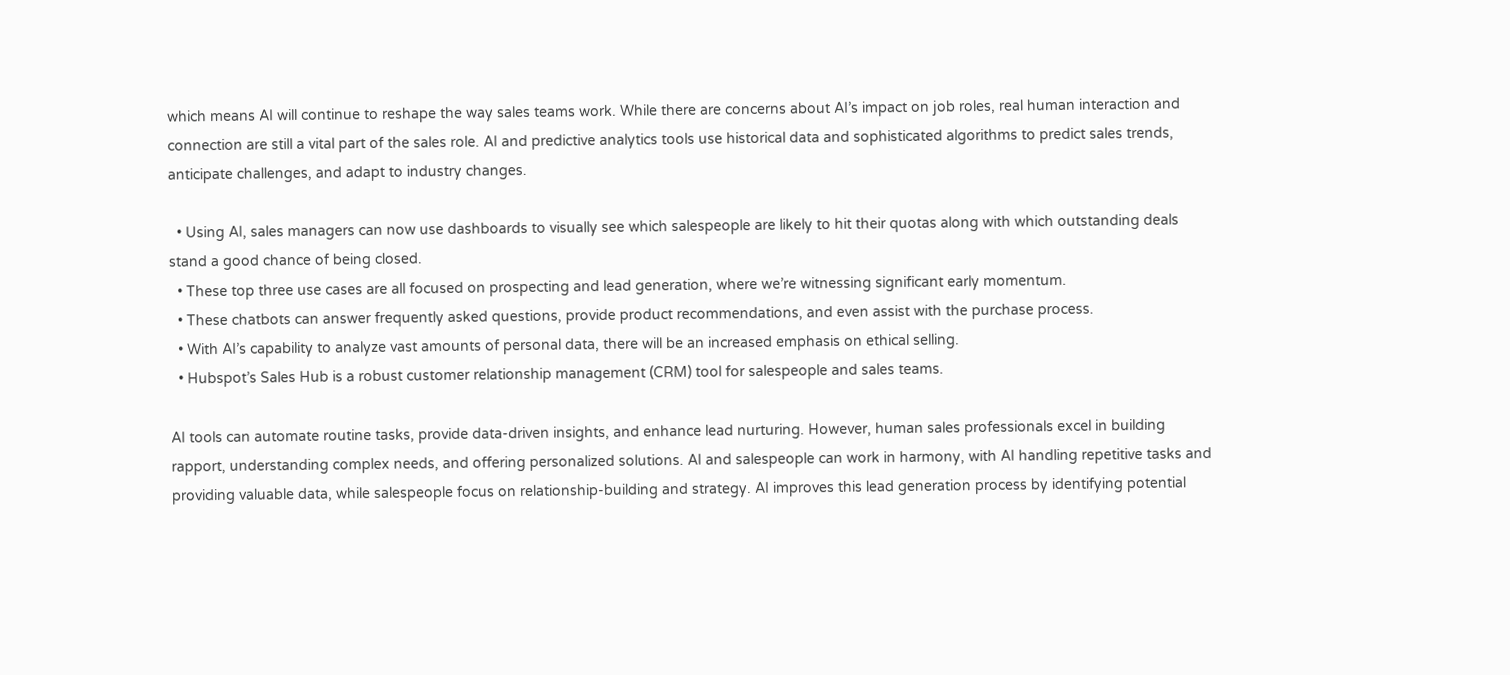which means AI will continue to reshape the way sales teams work. While there are concerns about AI’s impact on job roles, real human interaction and connection are still a vital part of the sales role. AI and predictive analytics tools use historical data and sophisticated algorithms to predict sales trends, anticipate challenges, and adapt to industry changes.

  • Using AI, sales managers can now use dashboards to visually see which salespeople are likely to hit their quotas along with which outstanding deals stand a good chance of being closed.
  • These top three use cases are all focused on prospecting and lead generation, where we’re witnessing significant early momentum.
  • These chatbots can answer frequently asked questions, provide product recommendations, and even assist with the purchase process.
  • With AI’s capability to analyze vast amounts of personal data, there will be an increased emphasis on ethical selling.
  • Hubspot’s Sales Hub is a robust customer relationship management (CRM) tool for salespeople and sales teams.

AI tools can automate routine tasks, provide data-driven insights, and enhance lead nurturing. However, human sales professionals excel in building rapport, understanding complex needs, and offering personalized solutions. AI and salespeople can work in harmony, with AI handling repetitive tasks and providing valuable data, while salespeople focus on relationship-building and strategy. AI improves this lead generation process by identifying potential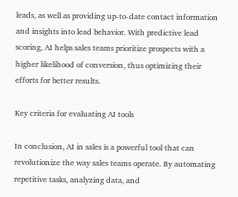leads, as well as providing up-to-date contact information and insights into lead behavior. With predictive lead scoring, AI helps sales teams prioritize prospects with a higher likelihood of conversion, thus optimizing their efforts for better results.

Key criteria for evaluating AI tools

In conclusion, AI in sales is a powerful tool that can revolutionize the way sales teams operate. By automating repetitive tasks, analyzing data, and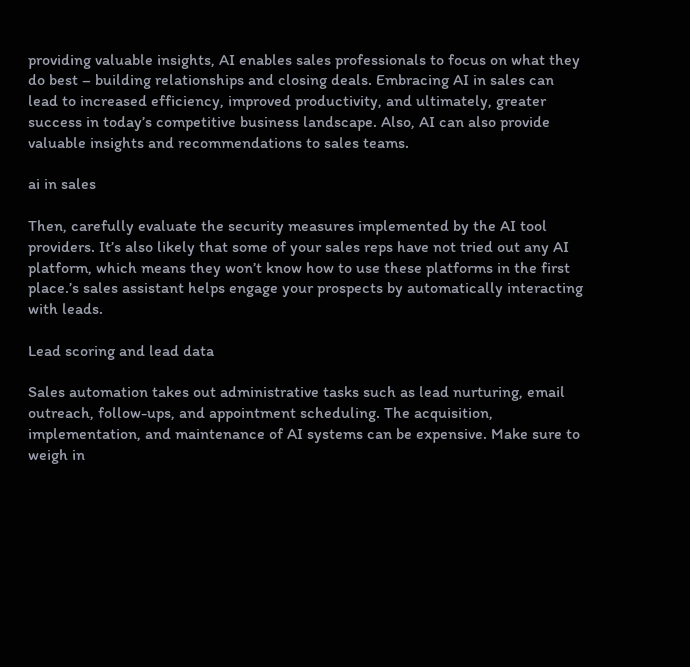providing valuable insights, AI enables sales professionals to focus on what they do best – building relationships and closing deals. Embracing AI in sales can lead to increased efficiency, improved productivity, and ultimately, greater success in today’s competitive business landscape. Also, AI can also provide valuable insights and recommendations to sales teams.

ai in sales

Then, carefully evaluate the security measures implemented by the AI tool providers. It’s also likely that some of your sales reps have not tried out any AI platform, which means they won’t know how to use these platforms in the first place.’s sales assistant helps engage your prospects by automatically interacting with leads.

Lead scoring and lead data

Sales automation takes out administrative tasks such as lead nurturing, email outreach, follow-ups, and appointment scheduling. The acquisition, implementation, and maintenance of AI systems can be expensive. Make sure to weigh in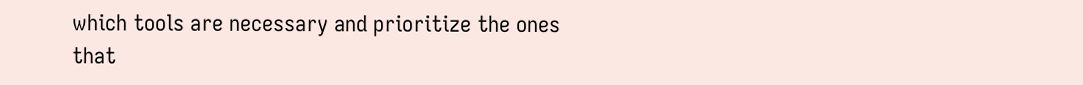which tools are necessary and prioritize the ones that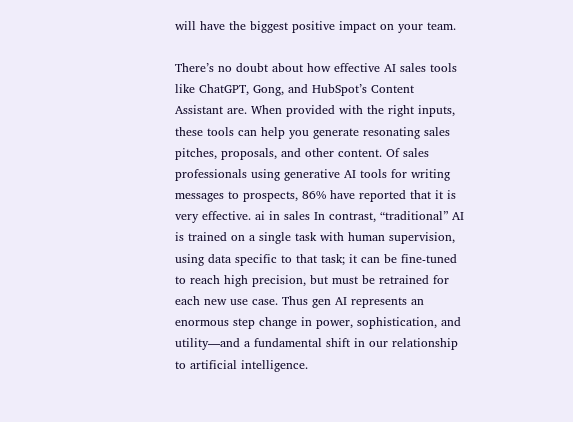will have the biggest positive impact on your team.

There’s no doubt about how effective AI sales tools like ChatGPT, Gong, and HubSpot’s Content Assistant are. When provided with the right inputs, these tools can help you generate resonating sales pitches, proposals, and other content. Of sales professionals using generative AI tools for writing messages to prospects, 86% have reported that it is very effective. ai in sales In contrast, “traditional” AI is trained on a single task with human supervision, using data specific to that task; it can be fine-tuned to reach high precision, but must be retrained for each new use case. Thus gen AI represents an enormous step change in power, sophistication, and utility—and a fundamental shift in our relationship to artificial intelligence.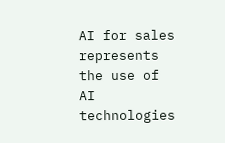AI for sales represents the use of AI technologies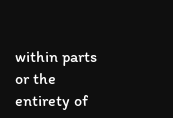within parts or the entirety of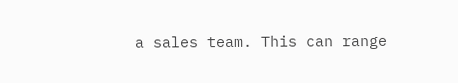a sales team. This can range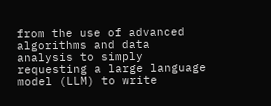from the use of advanced algorithms and data analysis to simply requesting a large language model (LLM) to write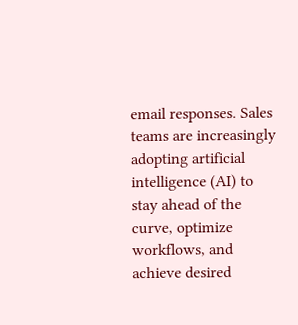email responses. Sales teams are increasingly adopting artificial intelligence (AI) to stay ahead of the curve, optimize workflows, and achieve desired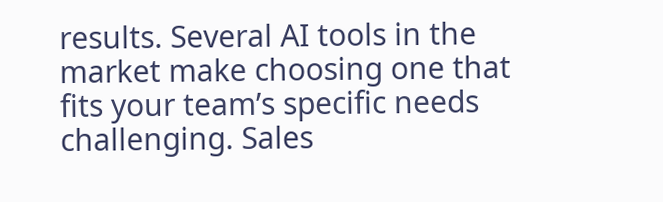results. Several AI tools in the market make choosing one that fits your team’s specific needs challenging. Sales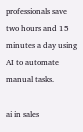professionals save two hours and 15 minutes a day using AI to automate manual tasks.

ai in sales